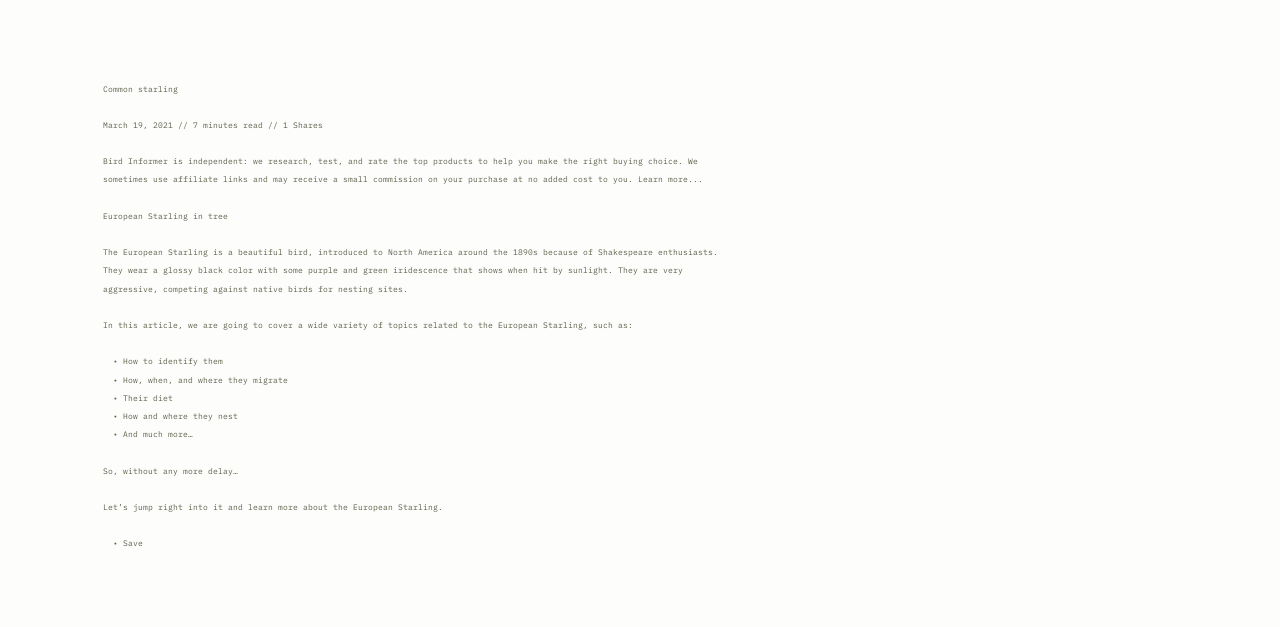Common starling

March 19, 2021 // 7 minutes read // 1 Shares

Bird Informer is independent: we research, test, and rate the top products to help you make the right buying choice. We sometimes use affiliate links and may receive a small commission on your purchase at no added cost to you. Learn more...

European Starling in tree

The European Starling is a beautiful bird, introduced to North America around the 1890s because of Shakespeare enthusiasts. They wear a glossy black color with some purple and green iridescence that shows when hit by sunlight. They are very aggressive, competing against native birds for nesting sites.

In this article, we are going to cover a wide variety of topics related to the European Starling, such as:

  • How to identify them
  • How, when, and where they migrate
  • Their diet
  • How and where they nest
  • And much more…

So, without any more delay…

Let’s jump right into it and learn more about the European Starling.

  • Save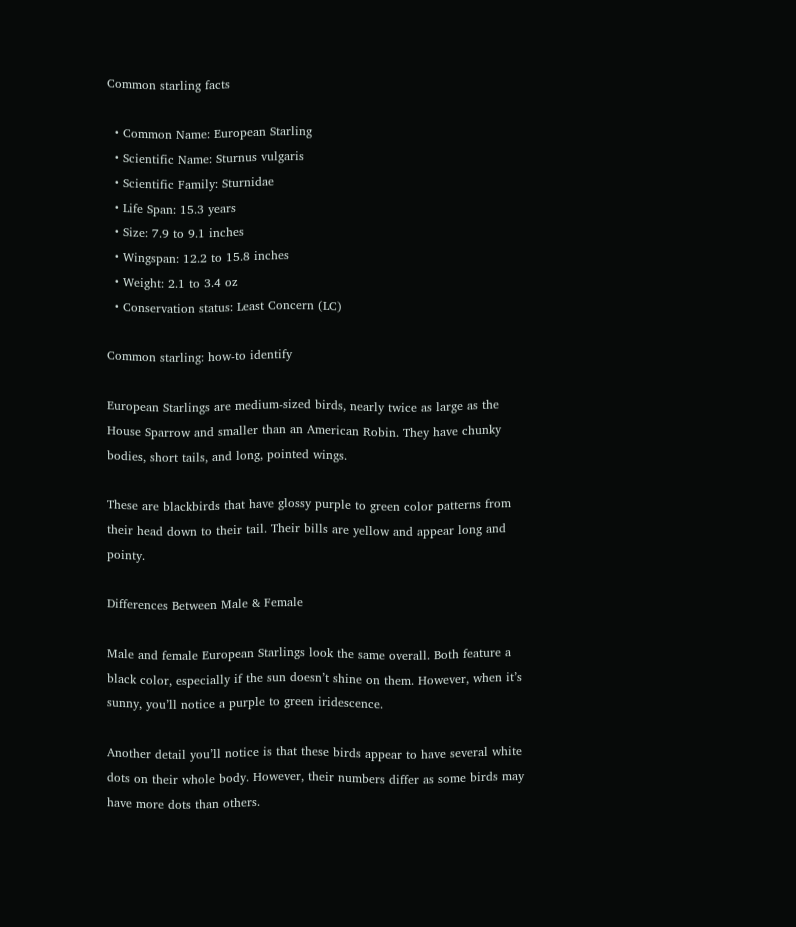Common starling facts

  • Common Name: European Starling
  • Scientific Name: Sturnus vulgaris
  • Scientific Family: Sturnidae
  • Life Span: 15.3 years
  • Size: 7.9 to 9.1 inches
  • Wingspan: 12.2 to 15.8 inches
  • Weight: 2.1 to 3.4 oz
  • Conservation status: Least Concern (LC)

Common starling: how-to identify

European Starlings are medium-sized birds, nearly twice as large as the House Sparrow and smaller than an American Robin. They have chunky bodies, short tails, and long, pointed wings.

These are blackbirds that have glossy purple to green color patterns from their head down to their tail. Their bills are yellow and appear long and pointy.

Differences Between Male & Female

Male and female European Starlings look the same overall. Both feature a black color, especially if the sun doesn’t shine on them. However, when it’s sunny, you’ll notice a purple to green iridescence.

Another detail you’ll notice is that these birds appear to have several white dots on their whole body. However, their numbers differ as some birds may have more dots than others.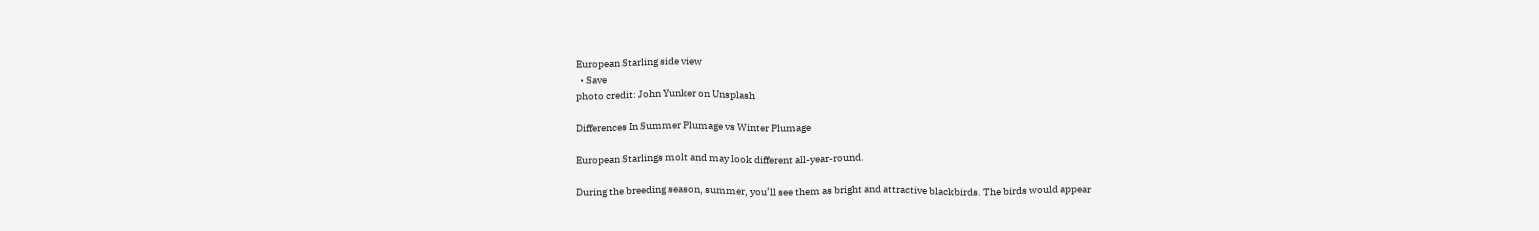European Starling side view
  • Save
photo credit: John Yunker on Unsplash

Differences In Summer Plumage vs Winter Plumage

European Starlings molt and may look different all-year-round.

During the breeding season, summer, you’ll see them as bright and attractive blackbirds. The birds would appear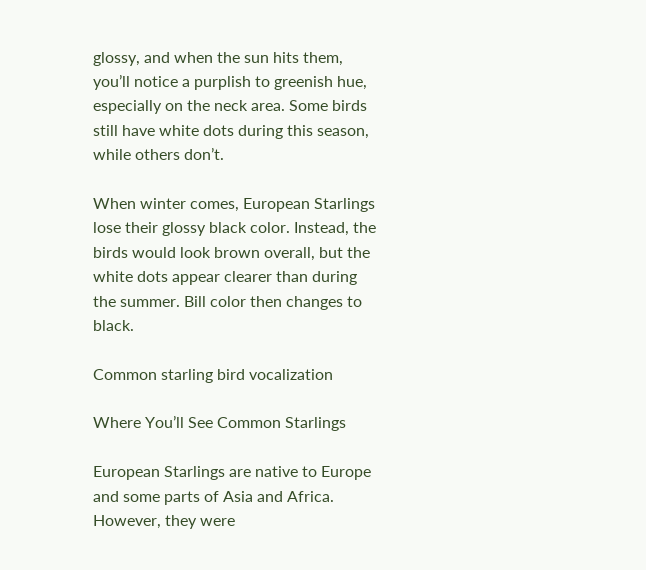glossy, and when the sun hits them, you’ll notice a purplish to greenish hue, especially on the neck area. Some birds still have white dots during this season, while others don’t.

When winter comes, European Starlings lose their glossy black color. Instead, the birds would look brown overall, but the white dots appear clearer than during the summer. Bill color then changes to black.

Common starling bird vocalization

Where You’ll See Common Starlings

European Starlings are native to Europe and some parts of Asia and Africa. However, they were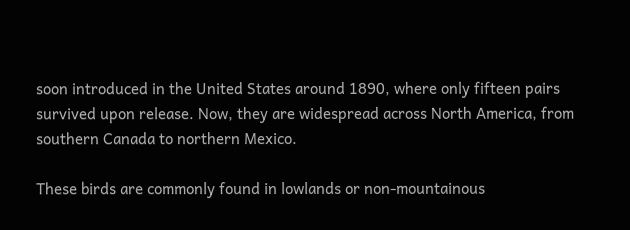soon introduced in the United States around 1890, where only fifteen pairs survived upon release. Now, they are widespread across North America, from southern Canada to northern Mexico.

These birds are commonly found in lowlands or non-mountainous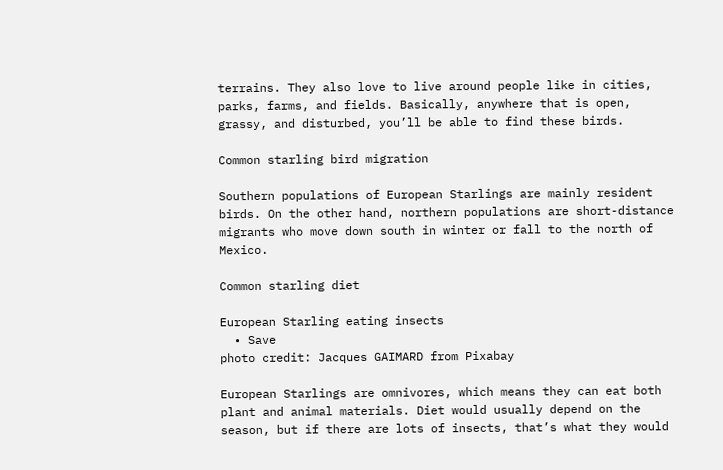terrains. They also love to live around people like in cities, parks, farms, and fields. Basically, anywhere that is open, grassy, and disturbed, you’ll be able to find these birds.

Common starling bird migration

Southern populations of European Starlings are mainly resident birds. On the other hand, northern populations are short-distance migrants who move down south in winter or fall to the north of Mexico.

Common starling diet

European Starling eating insects
  • Save
photo credit: Jacques GAIMARD from Pixabay

European Starlings are omnivores, which means they can eat both plant and animal materials. Diet would usually depend on the season, but if there are lots of insects, that’s what they would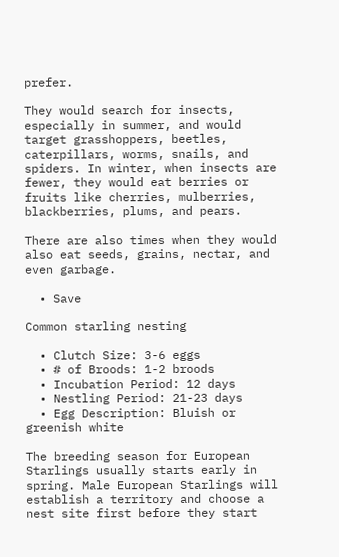prefer.

They would search for insects, especially in summer, and would target grasshoppers, beetles, caterpillars, worms, snails, and spiders. In winter, when insects are fewer, they would eat berries or fruits like cherries, mulberries, blackberries, plums, and pears.

There are also times when they would also eat seeds, grains, nectar, and even garbage.

  • Save

Common starling nesting

  • Clutch Size: 3-6 eggs
  • # of Broods: 1-2 broods
  • Incubation Period: 12 days
  • Nestling Period: 21-23 days
  • Egg Description: Bluish or greenish white

The breeding season for European Starlings usually starts early in spring. Male European Starlings will establish a territory and choose a nest site first before they start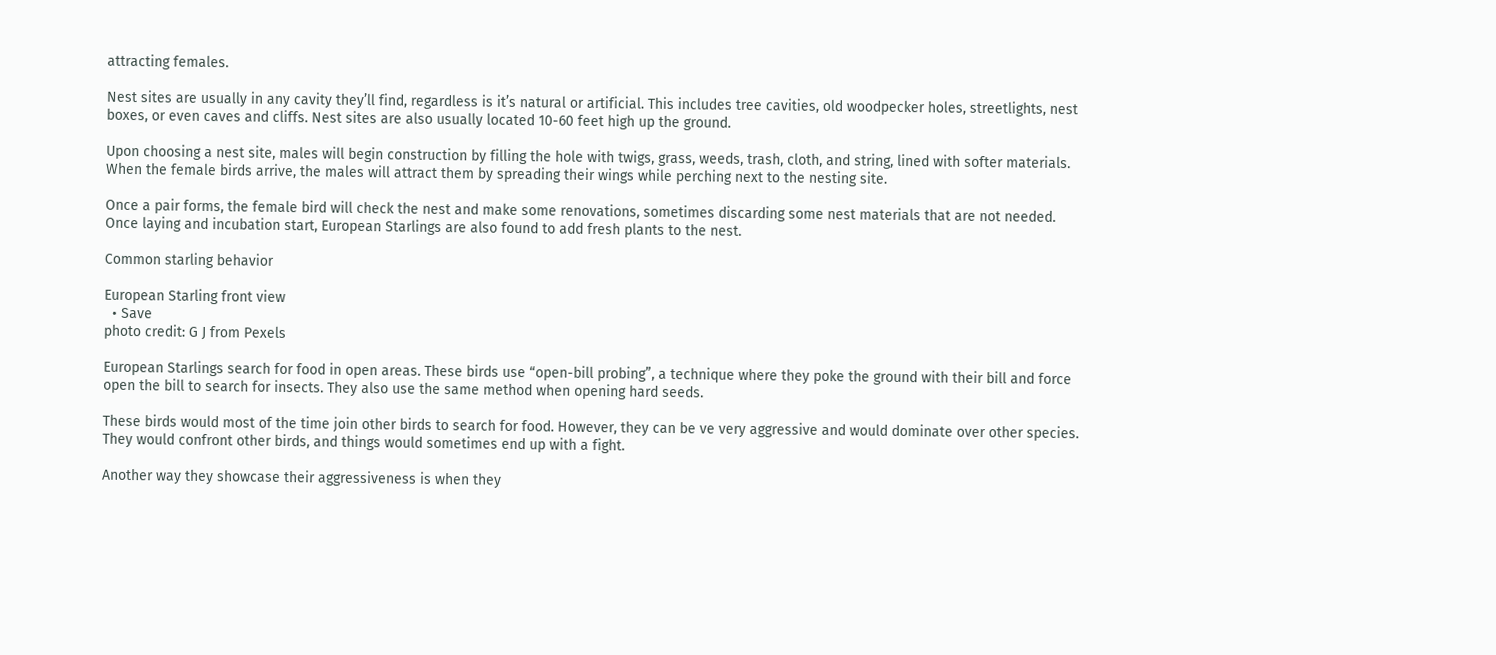attracting females.

Nest sites are usually in any cavity they’ll find, regardless is it’s natural or artificial. This includes tree cavities, old woodpecker holes, streetlights, nest boxes, or even caves and cliffs. Nest sites are also usually located 10-60 feet high up the ground.

Upon choosing a nest site, males will begin construction by filling the hole with twigs, grass, weeds, trash, cloth, and string, lined with softer materials. When the female birds arrive, the males will attract them by spreading their wings while perching next to the nesting site.

Once a pair forms, the female bird will check the nest and make some renovations, sometimes discarding some nest materials that are not needed. Once laying and incubation start, European Starlings are also found to add fresh plants to the nest.

Common starling behavior

European Starling front view
  • Save
photo credit: G J from Pexels

European Starlings search for food in open areas. These birds use “open-bill probing”, a technique where they poke the ground with their bill and force open the bill to search for insects. They also use the same method when opening hard seeds.

These birds would most of the time join other birds to search for food. However, they can be ve very aggressive and would dominate over other species. They would confront other birds, and things would sometimes end up with a fight.

Another way they showcase their aggressiveness is when they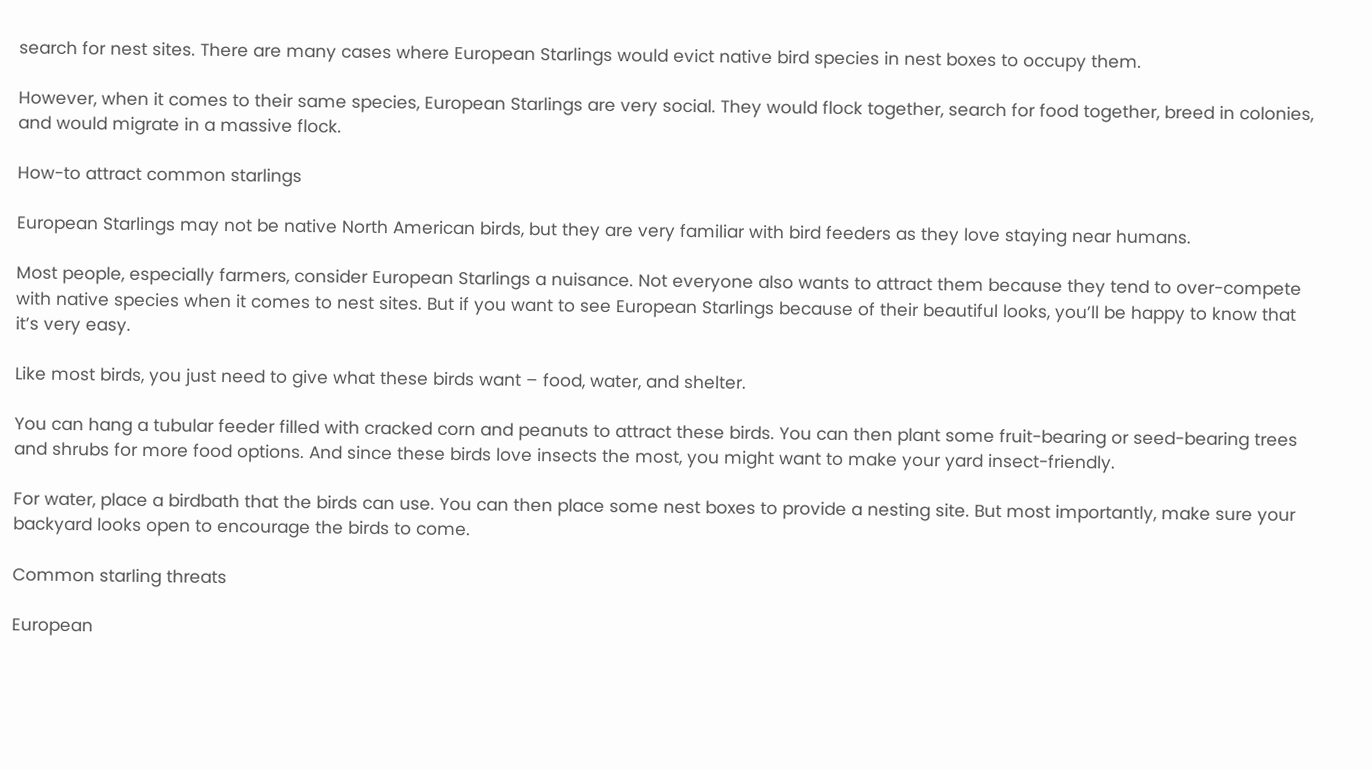search for nest sites. There are many cases where European Starlings would evict native bird species in nest boxes to occupy them.

However, when it comes to their same species, European Starlings are very social. They would flock together, search for food together, breed in colonies, and would migrate in a massive flock.

How-to attract common starlings

European Starlings may not be native North American birds, but they are very familiar with bird feeders as they love staying near humans.

Most people, especially farmers, consider European Starlings a nuisance. Not everyone also wants to attract them because they tend to over-compete with native species when it comes to nest sites. But if you want to see European Starlings because of their beautiful looks, you’ll be happy to know that it’s very easy.

Like most birds, you just need to give what these birds want – food, water, and shelter.

You can hang a tubular feeder filled with cracked corn and peanuts to attract these birds. You can then plant some fruit-bearing or seed-bearing trees and shrubs for more food options. And since these birds love insects the most, you might want to make your yard insect-friendly.

For water, place a birdbath that the birds can use. You can then place some nest boxes to provide a nesting site. But most importantly, make sure your backyard looks open to encourage the birds to come.

Common starling threats

European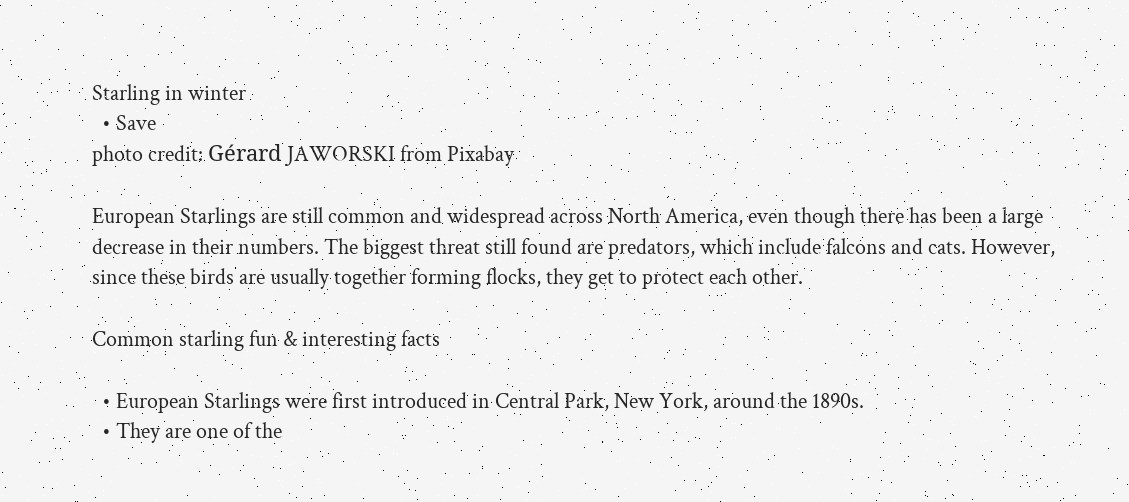Starling in winter
  • Save
photo credit: Gérard JAWORSKI from Pixabay

European Starlings are still common and widespread across North America, even though there has been a large decrease in their numbers. The biggest threat still found are predators, which include falcons and cats. However, since these birds are usually together forming flocks, they get to protect each other.

Common starling fun & interesting facts

  • European Starlings were first introduced in Central Park, New York, around the 1890s.
  • They are one of the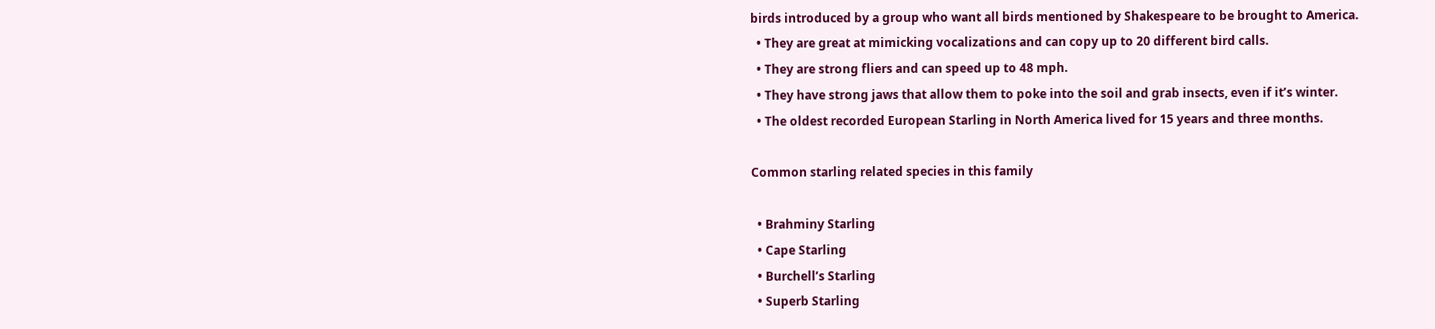birds introduced by a group who want all birds mentioned by Shakespeare to be brought to America.
  • They are great at mimicking vocalizations and can copy up to 20 different bird calls.
  • They are strong fliers and can speed up to 48 mph.
  • They have strong jaws that allow them to poke into the soil and grab insects, even if it’s winter.
  • The oldest recorded European Starling in North America lived for 15 years and three months.

Common starling related species in this family

  • Brahminy Starling
  • Cape Starling
  • Burchell’s Starling
  • Superb Starling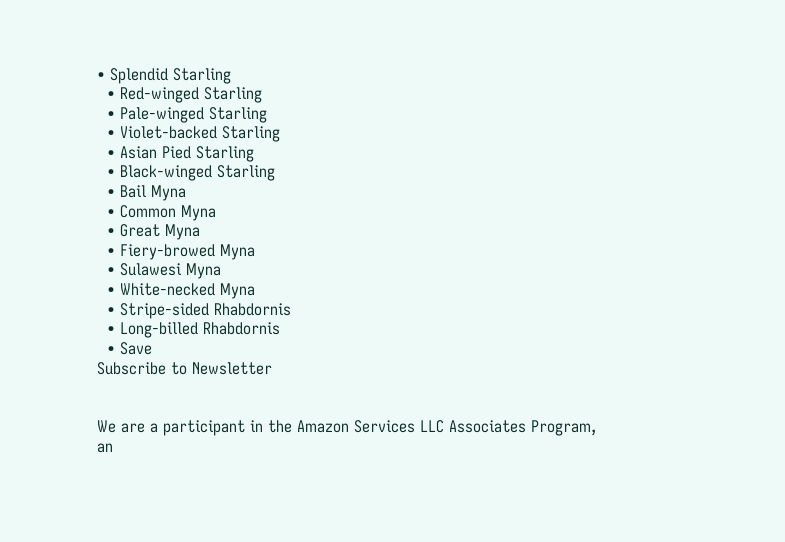• Splendid Starling
  • Red-winged Starling
  • Pale-winged Starling
  • Violet-backed Starling
  • Asian Pied Starling
  • Black-winged Starling
  • Bail Myna
  • Common Myna
  • Great Myna
  • Fiery-browed Myna
  • Sulawesi Myna
  • White-necked Myna
  • Stripe-sided Rhabdornis
  • Long-billed Rhabdornis
  • Save
Subscribe to Newsletter


We are a participant in the Amazon Services LLC Associates Program, an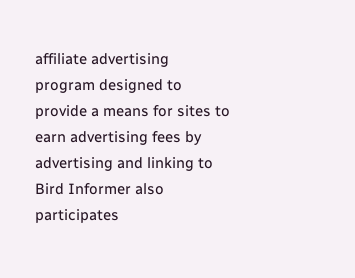affiliate advertising program designed to provide a means for sites to earn advertising fees by advertising and linking to Bird Informer also participates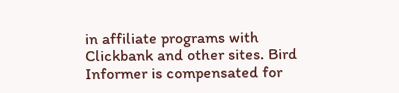in affiliate programs with Clickbank and other sites. Bird Informer is compensated for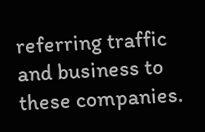referring traffic and business to these companies.